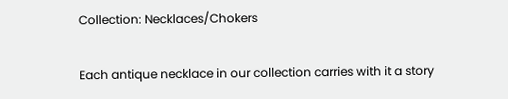Collection: Necklaces/Chokers

Each antique necklace in our collection carries with it a story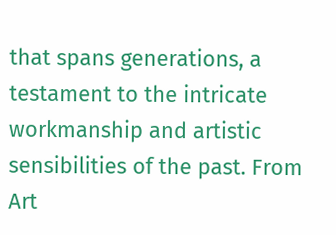that spans generations, a testament to the intricate workmanship and artistic sensibilities of the past. From Art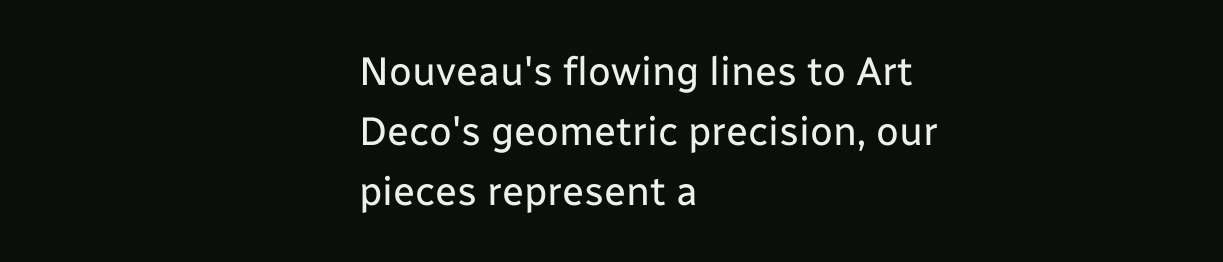Nouveau's flowing lines to Art Deco's geometric precision, our pieces represent a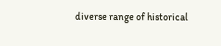diverse range of historical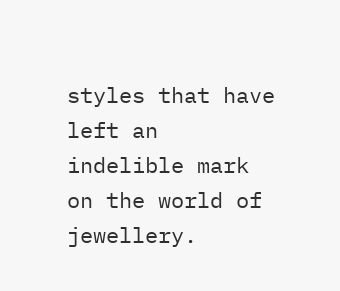styles that have left an indelible mark on the world of jewellery.